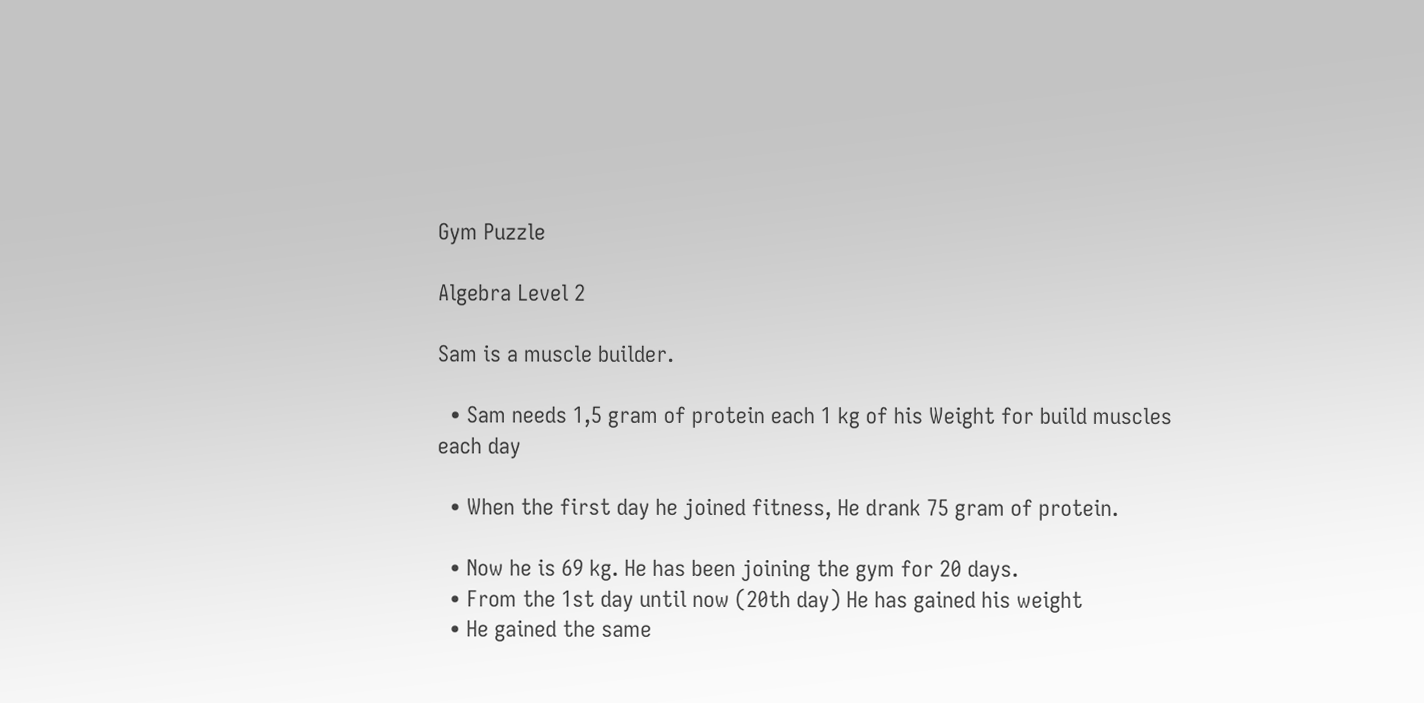Gym Puzzle

Algebra Level 2

Sam is a muscle builder.

  • Sam needs 1,5 gram of protein each 1 kg of his Weight for build muscles each day

  • When the first day he joined fitness, He drank 75 gram of protein.

  • Now he is 69 kg. He has been joining the gym for 20 days.
  • From the 1st day until now (20th day) He has gained his weight
  • He gained the same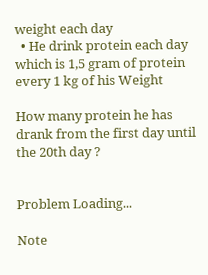weight each day
  • He drink protein each day which is 1,5 gram of protein every 1 kg of his Weight

How many protein he has drank from the first day until the 20th day ?


Problem Loading...

Note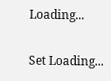Loading...

Set Loading...